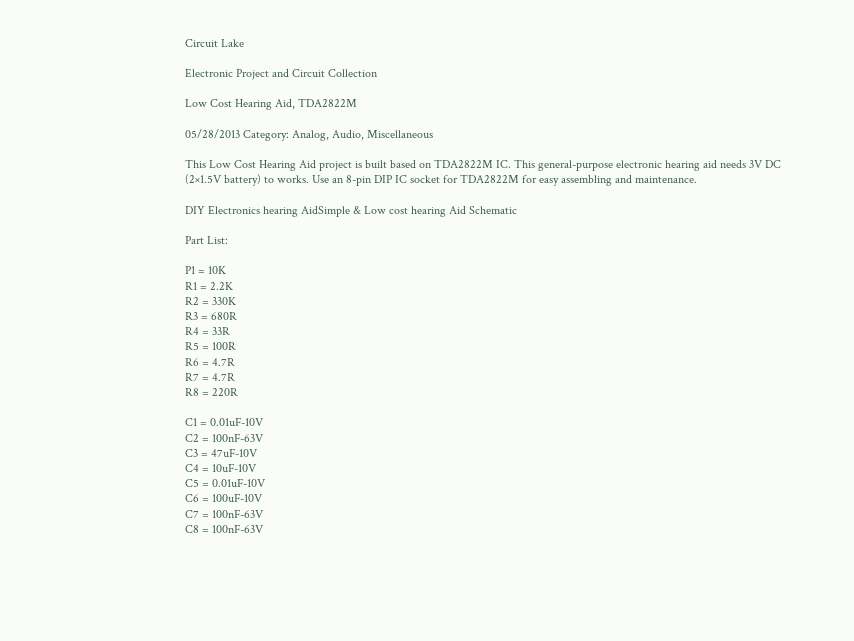Circuit Lake

Electronic Project and Circuit Collection

Low Cost Hearing Aid, TDA2822M

05/28/2013 Category: Analog, Audio, Miscellaneous

This Low Cost Hearing Aid project is built based on TDA2822M IC. This general-purpose electronic hearing aid needs 3V DC (2×1.5V battery) to works. Use an 8-pin DIP IC socket for TDA2822M for easy assembling and maintenance.

DIY Electronics hearing AidSimple & Low cost hearing Aid Schematic

Part List:

P1 = 10K
R1 = 2.2K
R2 = 330K
R3 = 680R
R4 = 33R
R5 = 100R
R6 = 4.7R
R7 = 4.7R
R8 = 220R

C1 = 0.01uF-10V
C2 = 100nF-63V
C3 = 47uF-10V
C4 = 10uF-10V
C5 = 0.01uF-10V
C6 = 100uF-10V
C7 = 100nF-63V
C8 = 100nF-63V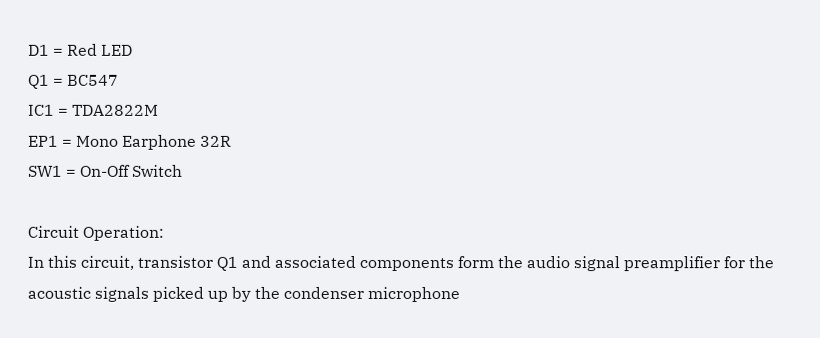D1 = Red LED
Q1 = BC547
IC1 = TDA2822M
EP1 = Mono Earphone 32R
SW1 = On-Off Switch

Circuit Operation:
In this circuit, transistor Q1 and associated components form the audio signal preamplifier for the acoustic signals picked up by the condenser microphone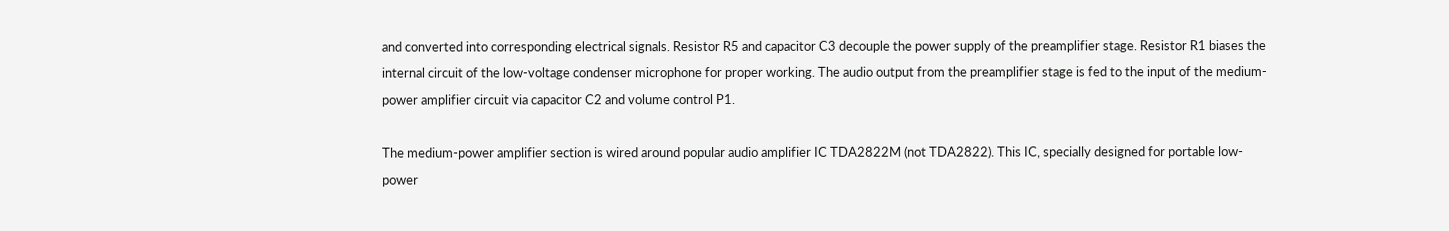and converted into corresponding electrical signals. Resistor R5 and capacitor C3 decouple the power supply of the preamplifier stage. Resistor R1 biases the internal circuit of the low-voltage condenser microphone for proper working. The audio output from the preamplifier stage is fed to the input of the medium-power amplifier circuit via capacitor C2 and volume control P1.

The medium-power amplifier section is wired around popular audio amplifier IC TDA2822M (not TDA2822). This IC, specially designed for portable low-power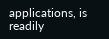applications, is readily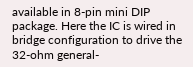available in 8-pin mini DIP package. Here the IC is wired in bridge configuration to drive the 32-ohm general-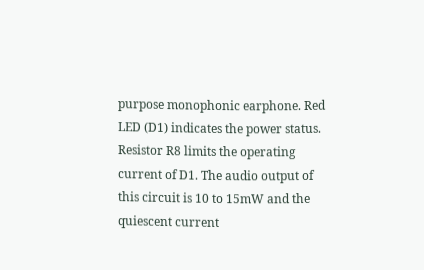purpose monophonic earphone. Red LED (D1) indicates the power status. Resistor R8 limits the operating current of D1. The audio output of this circuit is 10 to 15mW and the quiescent current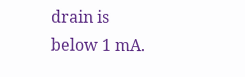drain is below 1 mA.